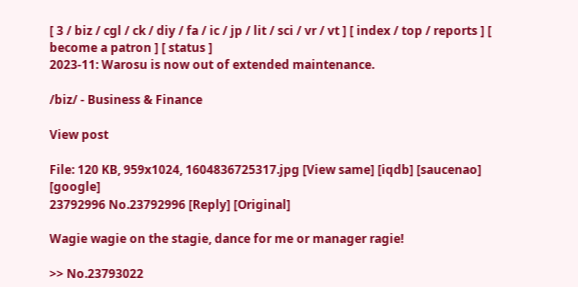[ 3 / biz / cgl / ck / diy / fa / ic / jp / lit / sci / vr / vt ] [ index / top / reports ] [ become a patron ] [ status ]
2023-11: Warosu is now out of extended maintenance.

/biz/ - Business & Finance

View post

File: 120 KB, 959x1024, 1604836725317.jpg [View same] [iqdb] [saucenao] [google]
23792996 No.23792996 [Reply] [Original]

Wagie wagie on the stagie, dance for me or manager ragie!

>> No.23793022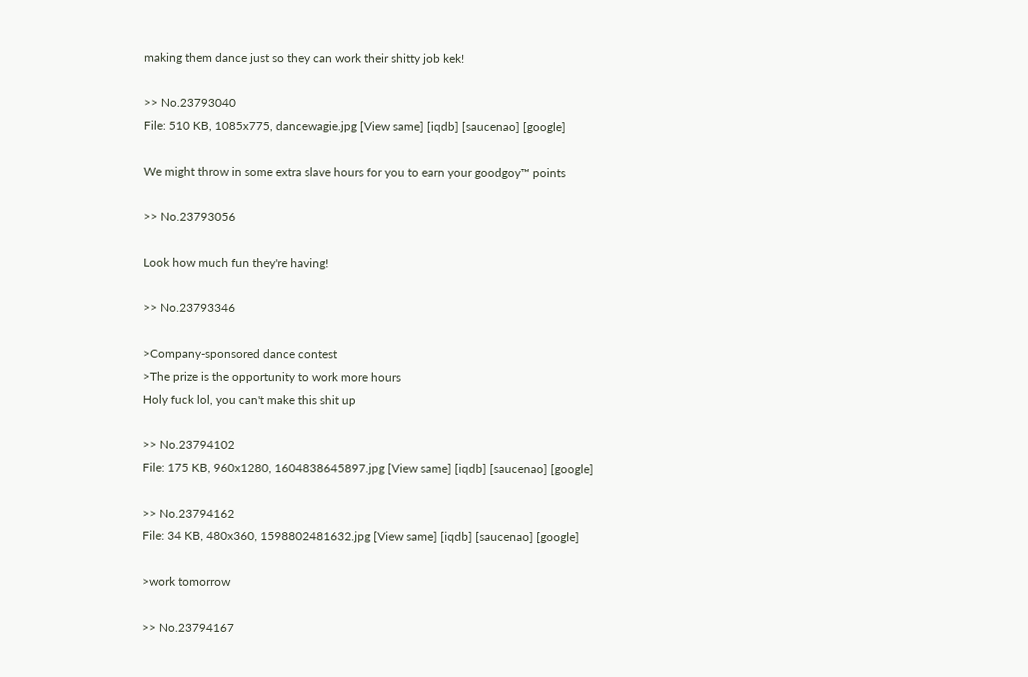making them dance just so they can work their shitty job kek!

>> No.23793040
File: 510 KB, 1085x775, dancewagie.jpg [View same] [iqdb] [saucenao] [google]

We might throw in some extra slave hours for you to earn your goodgoy™ points

>> No.23793056

Look how much fun they're having!

>> No.23793346

>Company-sponsored dance contest
>The prize is the opportunity to work more hours
Holy fuck lol, you can't make this shit up

>> No.23794102
File: 175 KB, 960x1280, 1604838645897.jpg [View same] [iqdb] [saucenao] [google]

>> No.23794162
File: 34 KB, 480x360, 1598802481632.jpg [View same] [iqdb] [saucenao] [google]

>work tomorrow

>> No.23794167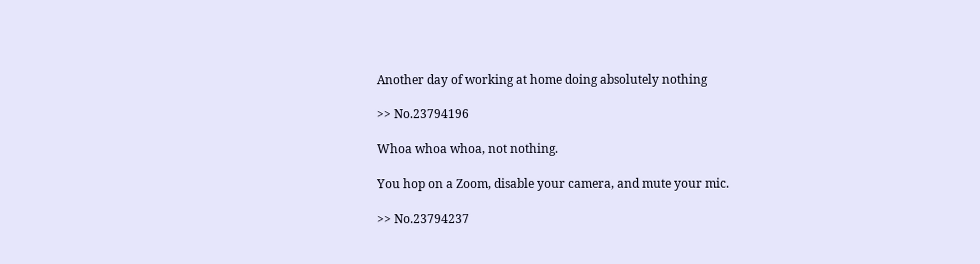Another day of working at home doing absolutely nothing

>> No.23794196

Whoa whoa whoa, not nothing.

You hop on a Zoom, disable your camera, and mute your mic.

>> No.23794237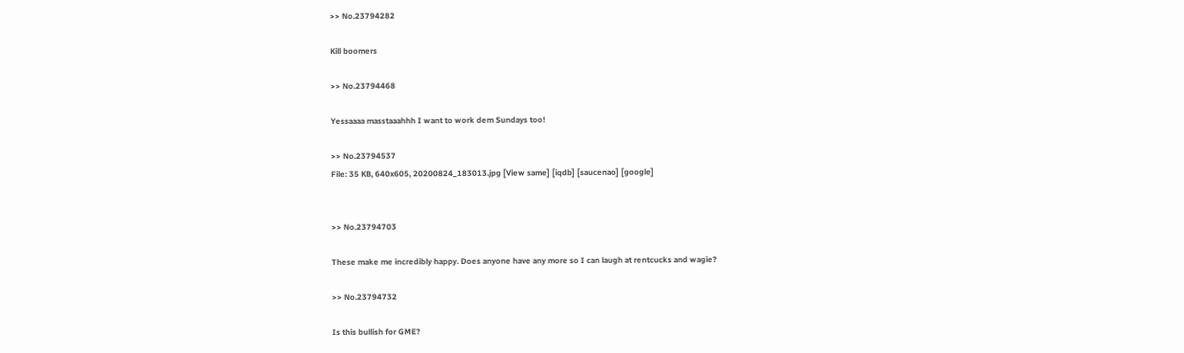>> No.23794282

Kill boomers

>> No.23794468

Yessaaaa masstaaahhh I want to work dem Sundays too!

>> No.23794537
File: 35 KB, 640x605, 20200824_183013.jpg [View same] [iqdb] [saucenao] [google]


>> No.23794703

These make me incredibly happy. Does anyone have any more so I can laugh at rentcucks and wagie?

>> No.23794732

Is this bullish for GME?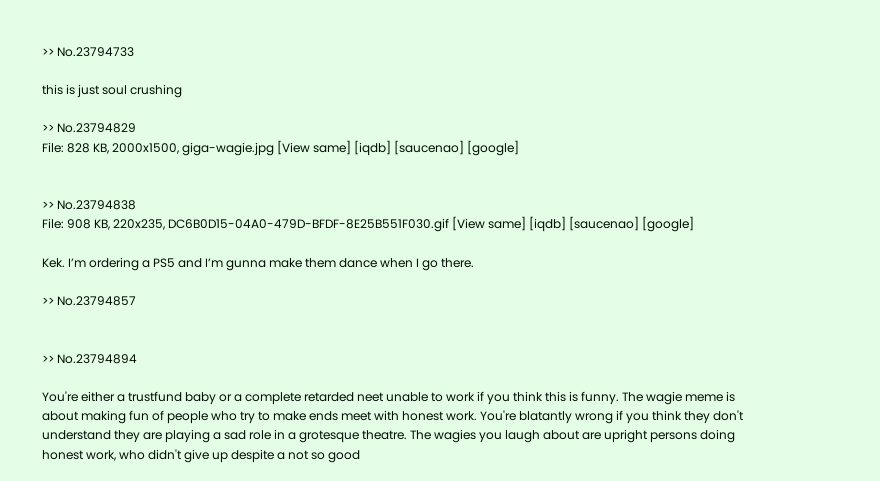>> No.23794733

this is just soul crushing

>> No.23794829
File: 828 KB, 2000x1500, giga-wagie.jpg [View same] [iqdb] [saucenao] [google]


>> No.23794838
File: 908 KB, 220x235, DC6B0D15-04A0-479D-BFDF-8E25B551F030.gif [View same] [iqdb] [saucenao] [google]

Kek. I’m ordering a PS5 and I’m gunna make them dance when I go there.

>> No.23794857


>> No.23794894

You're either a trustfund baby or a complete retarded neet unable to work if you think this is funny. The wagie meme is about making fun of people who try to make ends meet with honest work. You're blatantly wrong if you think they don't understand they are playing a sad role in a grotesque theatre. The wagies you laugh about are upright persons doing honest work, who didn't give up despite a not so good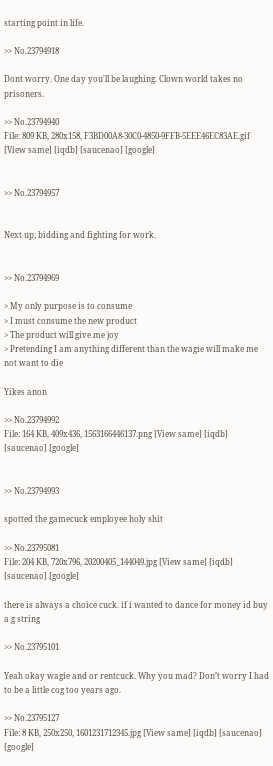starting point in life.

>> No.23794918

Dont worry. One day you'll be laughing. Clown world takes no prisoners.

>> No.23794940
File: 809 KB, 280x158, F3BD00A8-30C0-4850-9FFB-5EEE46EC83AE.gif [View same] [iqdb] [saucenao] [google]


>> No.23794957


Next up; bidding and fighting for work.


>> No.23794969

> My only purpose is to consume
> I must consume the new product
> The product will give me joy
> Pretending I am anything different than the wagie will make me not want to die

Yikes anon

>> No.23794992
File: 164 KB, 409x436, 1563166446137.png [View same] [iqdb] [saucenao] [google]


>> No.23794993

spotted the gamecuck employee holy shit

>> No.23795081
File: 204 KB, 720x796, 20200405_144049.jpg [View same] [iqdb] [saucenao] [google]

there is always a choice cuck. if i wanted to dance for money id buy a g string

>> No.23795101

Yeah okay wagie and or rentcuck. Why you mad? Don’t worry I had to be a little cog too years ago.

>> No.23795127
File: 8 KB, 250x250, 1601231712345.jpg [View same] [iqdb] [saucenao] [google]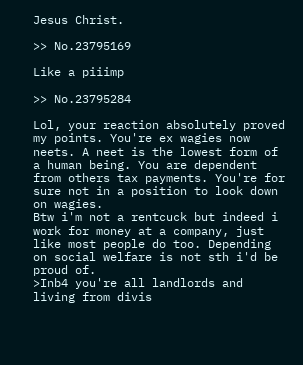Jesus Christ.

>> No.23795169

Like a piiimp

>> No.23795284

Lol, your reaction absolutely proved my points. You're ex wagies now neets. A neet is the lowest form of a human being. You are dependent from others tax payments. You're for sure not in a position to look down on wagies.
Btw i'm not a rentcuck but indeed i work for money at a company, just like most people do too. Depending on social welfare is not sth i'd be proud of.
>Inb4 you're all landlords and living from divis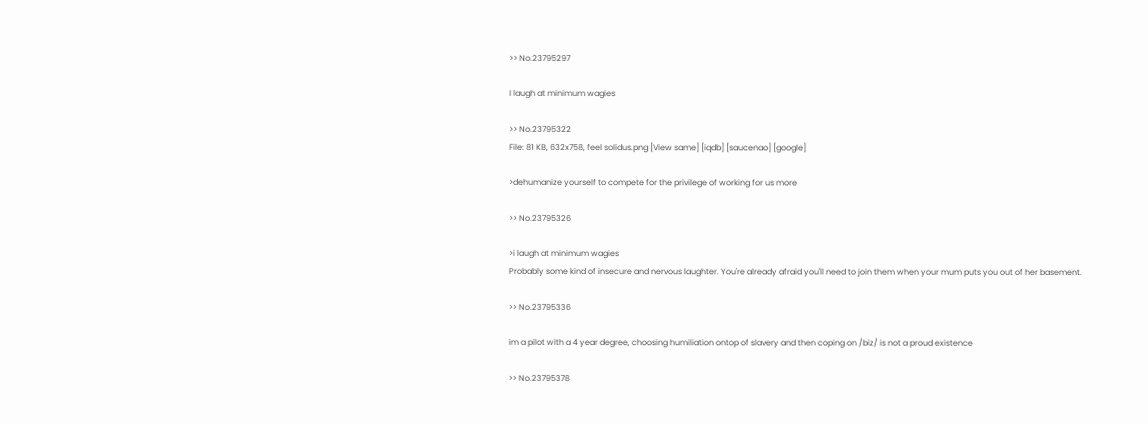>> No.23795297

I laugh at minimum wagies

>> No.23795322
File: 81 KB, 632x758, feel solidus.png [View same] [iqdb] [saucenao] [google]

>dehumanize yourself to compete for the privilege of working for us more

>> No.23795326

>i laugh at minimum wagies
Probably some kind of insecure and nervous laughter. You're already afraid you'll need to join them when your mum puts you out of her basement.

>> No.23795336

im a pilot with a 4 year degree, choosing humiliation ontop of slavery and then coping on /biz/ is not a proud existence

>> No.23795378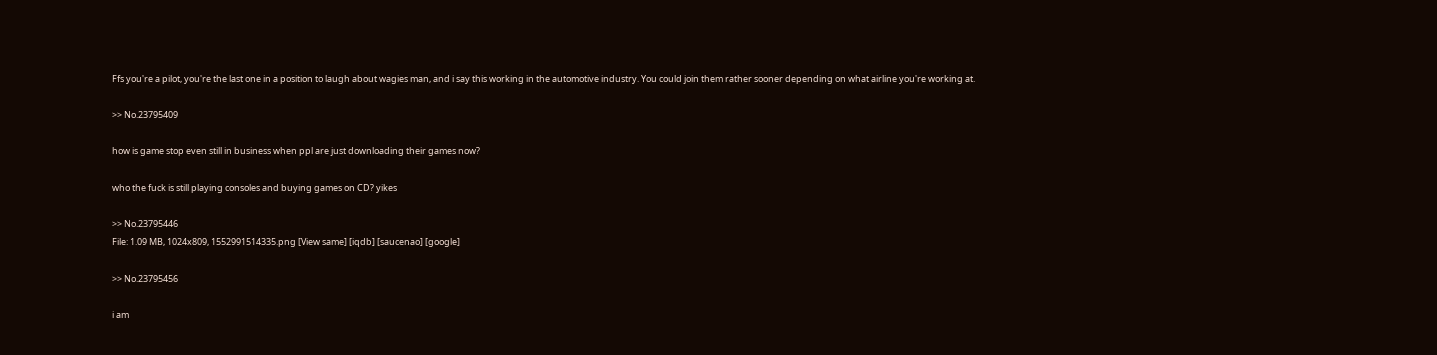Ffs you're a pilot, you're the last one in a position to laugh about wagies man, and i say this working in the automotive industry. You could join them rather sooner depending on what airline you're working at.

>> No.23795409

how is game stop even still in business when ppl are just downloading their games now?

who the fuck is still playing consoles and buying games on CD? yikes

>> No.23795446
File: 1.09 MB, 1024x809, 1552991514335.png [View same] [iqdb] [saucenao] [google]

>> No.23795456

i am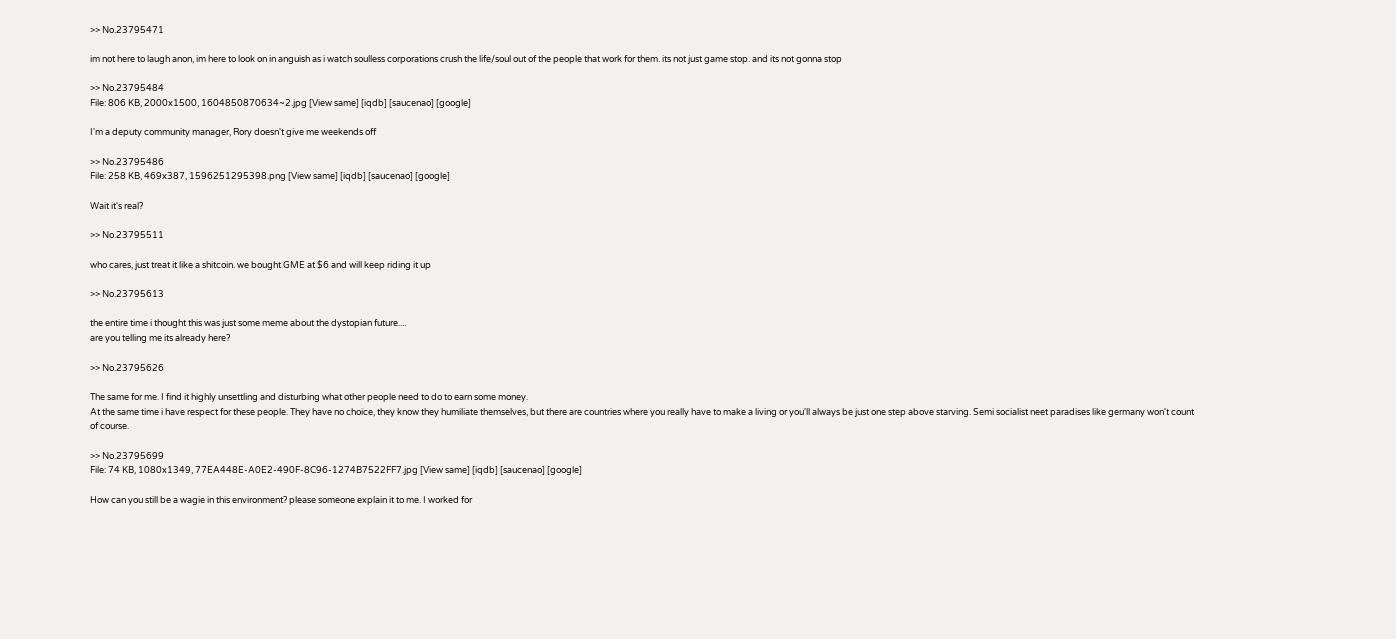>> No.23795471

im not here to laugh anon, im here to look on in anguish as i watch soulless corporations crush the life/soul out of the people that work for them. its not just game stop. and its not gonna stop

>> No.23795484
File: 806 KB, 2000x1500, 1604850870634~2.jpg [View same] [iqdb] [saucenao] [google]

I'm a deputy community manager, Rory doesn't give me weekends off

>> No.23795486
File: 258 KB, 469x387, 1596251295398.png [View same] [iqdb] [saucenao] [google]

Wait it's real?

>> No.23795511

who cares, just treat it like a shitcoin. we bought GME at $6 and will keep riding it up

>> No.23795613

the entire time i thought this was just some meme about the dystopian future....
are you telling me its already here?

>> No.23795626

The same for me. I find it highly unsettling and disturbing what other people need to do to earn some money.
At the same time i have respect for these people. They have no choice, they know they humiliate themselves, but there are countries where you really have to make a living or you'll always be just one step above starving. Semi socialist neet paradises like germany won't count of course.

>> No.23795699
File: 74 KB, 1080x1349, 77EA448E-A0E2-490F-8C96-1274B7522FF7.jpg [View same] [iqdb] [saucenao] [google]

How can you still be a wagie in this environment? please someone explain it to me. I worked for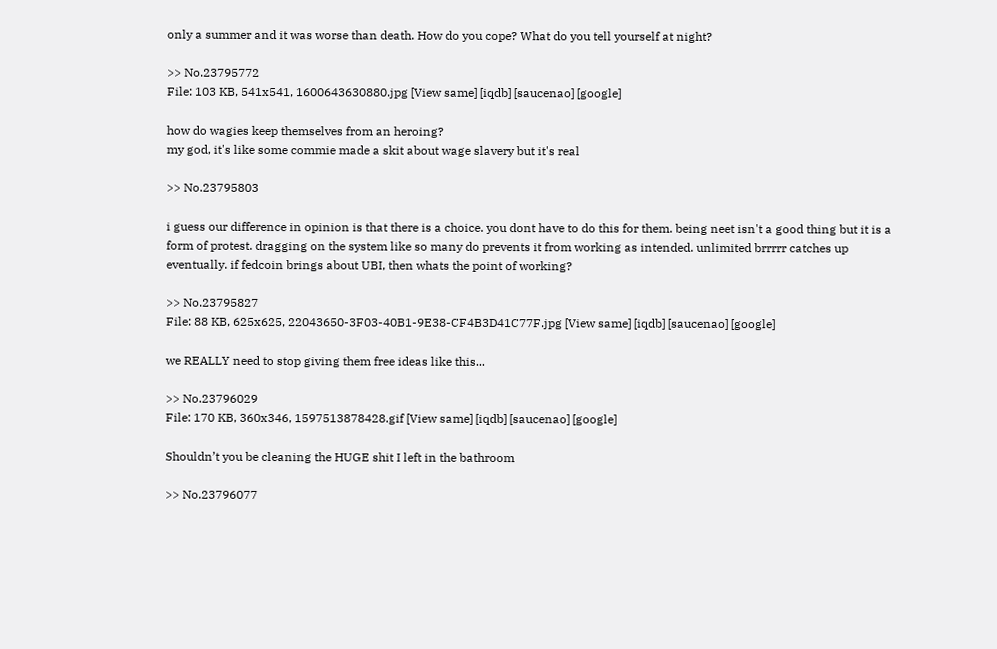only a summer and it was worse than death. How do you cope? What do you tell yourself at night?

>> No.23795772
File: 103 KB, 541x541, 1600643630880.jpg [View same] [iqdb] [saucenao] [google]

how do wagies keep themselves from an heroing?
my god, it's like some commie made a skit about wage slavery but it's real

>> No.23795803

i guess our difference in opinion is that there is a choice. you dont have to do this for them. being neet isn't a good thing but it is a form of protest. dragging on the system like so many do prevents it from working as intended. unlimited brrrrr catches up eventually. if fedcoin brings about UBI, then whats the point of working?

>> No.23795827
File: 88 KB, 625x625, 22043650-3F03-40B1-9E38-CF4B3D41C77F.jpg [View same] [iqdb] [saucenao] [google]

we REALLY need to stop giving them free ideas like this...

>> No.23796029
File: 170 KB, 360x346, 1597513878428.gif [View same] [iqdb] [saucenao] [google]

Shouldn’t you be cleaning the HUGE shit I left in the bathroom

>> No.23796077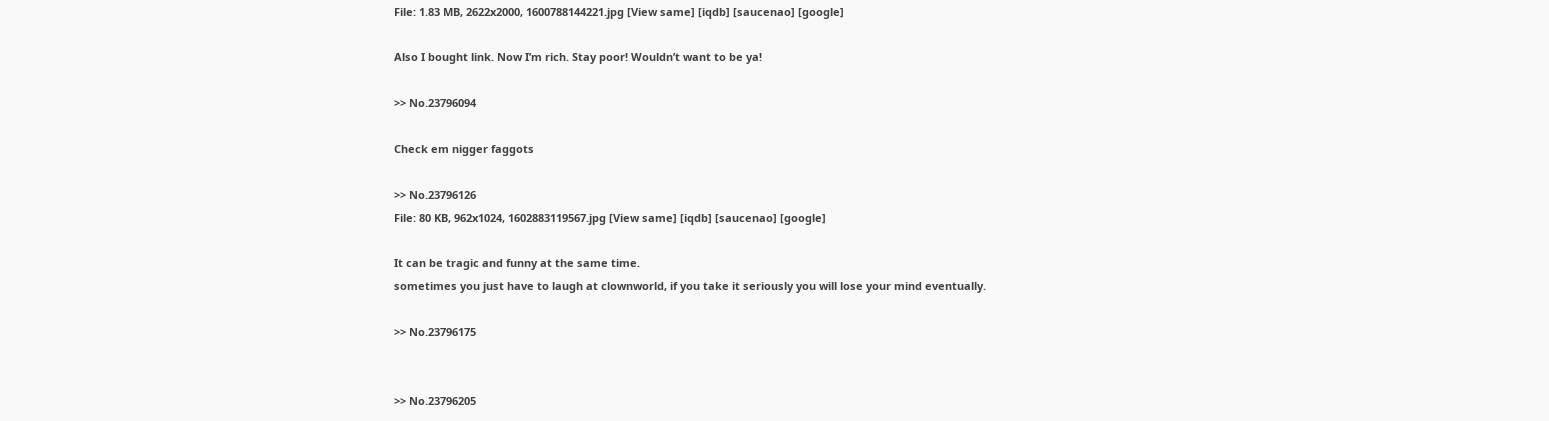File: 1.83 MB, 2622x2000, 1600788144221.jpg [View same] [iqdb] [saucenao] [google]

Also I bought link. Now I’m rich. Stay poor! Wouldn’t want to be ya!

>> No.23796094

Check em nigger faggots

>> No.23796126
File: 80 KB, 962x1024, 1602883119567.jpg [View same] [iqdb] [saucenao] [google]

It can be tragic and funny at the same time.
sometimes you just have to laugh at clownworld, if you take it seriously you will lose your mind eventually.

>> No.23796175


>> No.23796205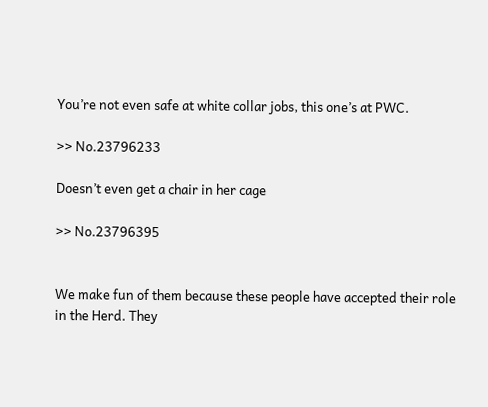You’re not even safe at white collar jobs, this one’s at PWC.

>> No.23796233

Doesn’t even get a chair in her cage

>> No.23796395


We make fun of them because these people have accepted their role in the Herd. They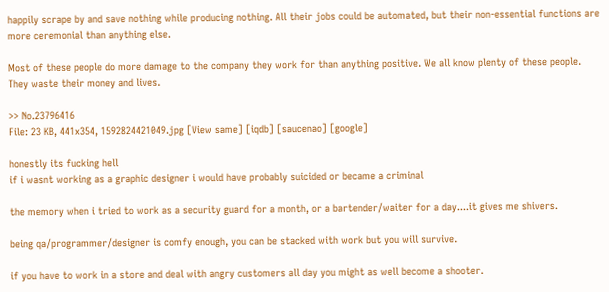happily scrape by and save nothing while producing nothing. All their jobs could be automated, but their non-essential functions are more ceremonial than anything else.

Most of these people do more damage to the company they work for than anything positive. We all know plenty of these people. They waste their money and lives.

>> No.23796416
File: 23 KB, 441x354, 1592824421049.jpg [View same] [iqdb] [saucenao] [google]

honestly its fucking hell
if i wasnt working as a graphic designer i would have probably suicided or became a criminal

the memory when i tried to work as a security guard for a month, or a bartender/waiter for a day....it gives me shivers.

being qa/programmer/designer is comfy enough, you can be stacked with work but you will survive.

if you have to work in a store and deal with angry customers all day you might as well become a shooter.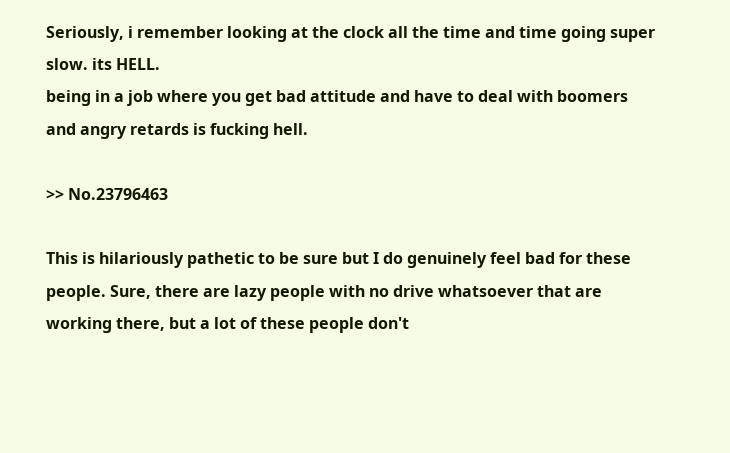Seriously, i remember looking at the clock all the time and time going super slow. its HELL.
being in a job where you get bad attitude and have to deal with boomers and angry retards is fucking hell.

>> No.23796463

This is hilariously pathetic to be sure but I do genuinely feel bad for these people. Sure, there are lazy people with no drive whatsoever that are working there, but a lot of these people don't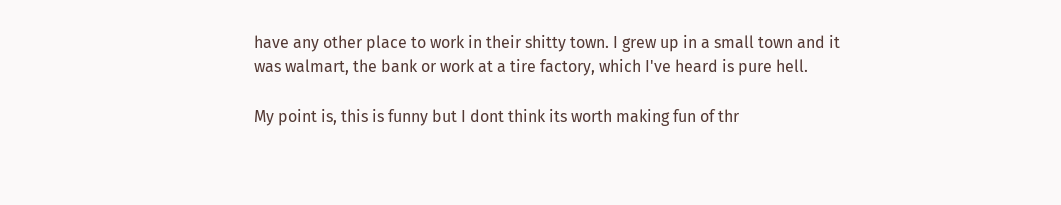have any other place to work in their shitty town. I grew up in a small town and it was walmart, the bank or work at a tire factory, which I've heard is pure hell.

My point is, this is funny but I dont think its worth making fun of thr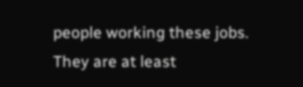people working these jobs. They are at least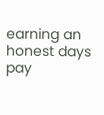earning an honest days pay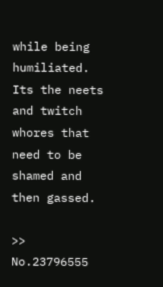while being humiliated. Its the neets and twitch whores that need to be shamed and then gassed.

>> No.23796555